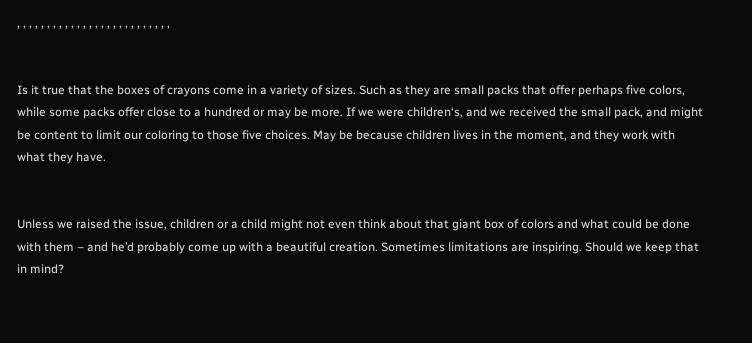, , , , , , , , , , , , , , , , , , , , , , , , , ,


Is it true that the boxes of crayons come in a variety of sizes. Such as they are small packs that offer perhaps five colors, while some packs offer close to a hundred or may be more. If we were children‘s, and we received the small pack, and might be content to limit our coloring to those five choices. May be because children lives in the moment, and they work with what they have.


Unless we raised the issue, children or a child might not even think about that giant box of colors and what could be done with them – and he’d probably come up with a beautiful creation. Sometimes limitations are inspiring. Should we keep that in mind?